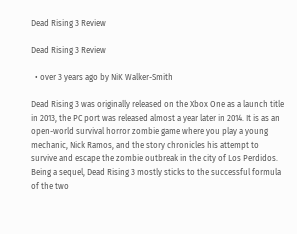Dead Rising 3 Review

Dead Rising 3 Review

  • over 3 years ago by NiK Walker-Smith

Dead Rising 3 was originally released on the Xbox One as a launch title in 2013, the PC port was released almost a year later in 2014. It is as an open-world survival horror zombie game where you play a young mechanic, Nick Ramos, and the story chronicles his attempt to survive and escape the zombie outbreak in the city of Los Perdidos. Being a sequel, Dead Rising 3 mostly sticks to the successful formula of the two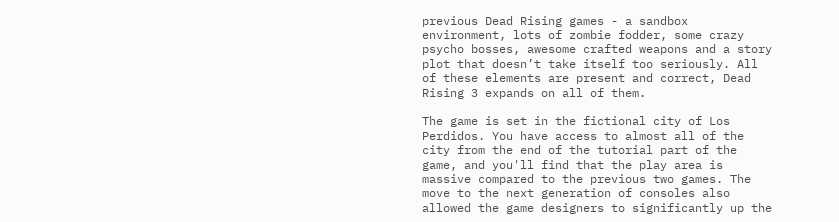previous Dead Rising games - a sandbox environment, lots of zombie fodder, some crazy psycho bosses, awesome crafted weapons and a story plot that doesn’t take itself too seriously. All of these elements are present and correct, Dead Rising 3 expands on all of them.

The game is set in the fictional city of Los Perdidos. You have access to almost all of the city from the end of the tutorial part of the game, and you'll find that the play area is massive compared to the previous two games. The move to the next generation of consoles also allowed the game designers to significantly up the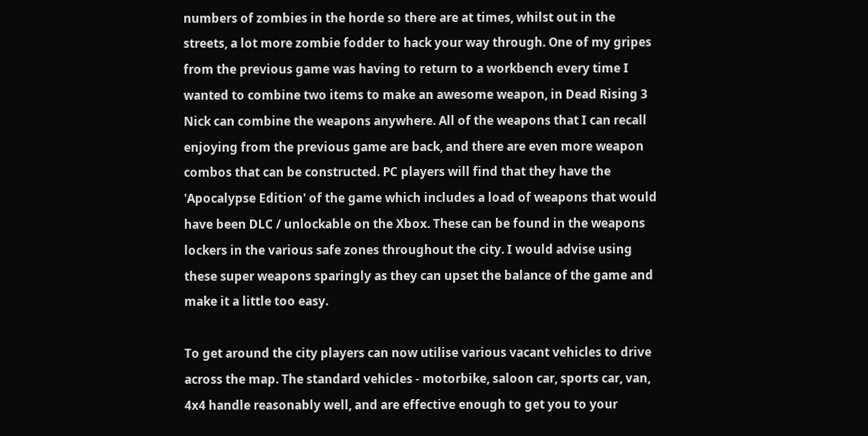numbers of zombies in the horde so there are at times, whilst out in the streets, a lot more zombie fodder to hack your way through. One of my gripes from the previous game was having to return to a workbench every time I wanted to combine two items to make an awesome weapon, in Dead Rising 3 Nick can combine the weapons anywhere. All of the weapons that I can recall enjoying from the previous game are back, and there are even more weapon combos that can be constructed. PC players will find that they have the 'Apocalypse Edition' of the game which includes a load of weapons that would have been DLC / unlockable on the Xbox. These can be found in the weapons lockers in the various safe zones throughout the city. I would advise using these super weapons sparingly as they can upset the balance of the game and make it a little too easy.

To get around the city players can now utilise various vacant vehicles to drive across the map. The standard vehicles - motorbike, saloon car, sports car, van, 4x4 handle reasonably well, and are effective enough to get you to your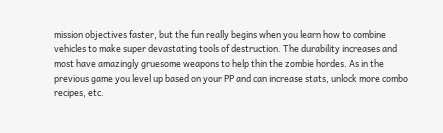mission objectives faster, but the fun really begins when you learn how to combine vehicles to make super devastating tools of destruction. The durability increases and most have amazingly gruesome weapons to help thin the zombie hordes. As in the previous game you level up based on your PP and can increase stats, unlock more combo recipes, etc.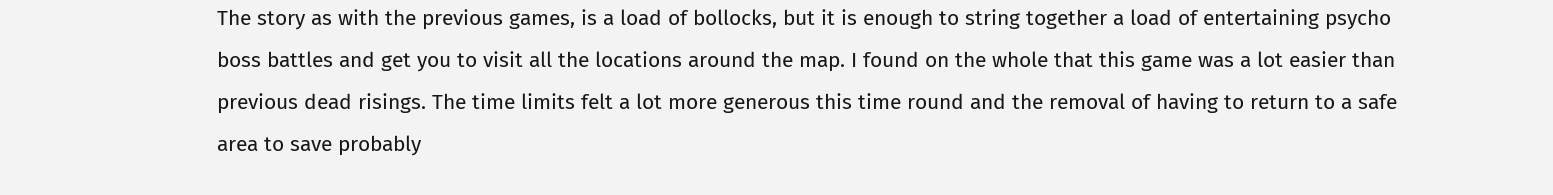The story as with the previous games, is a load of bollocks, but it is enough to string together a load of entertaining psycho boss battles and get you to visit all the locations around the map. I found on the whole that this game was a lot easier than previous dead risings. The time limits felt a lot more generous this time round and the removal of having to return to a safe area to save probably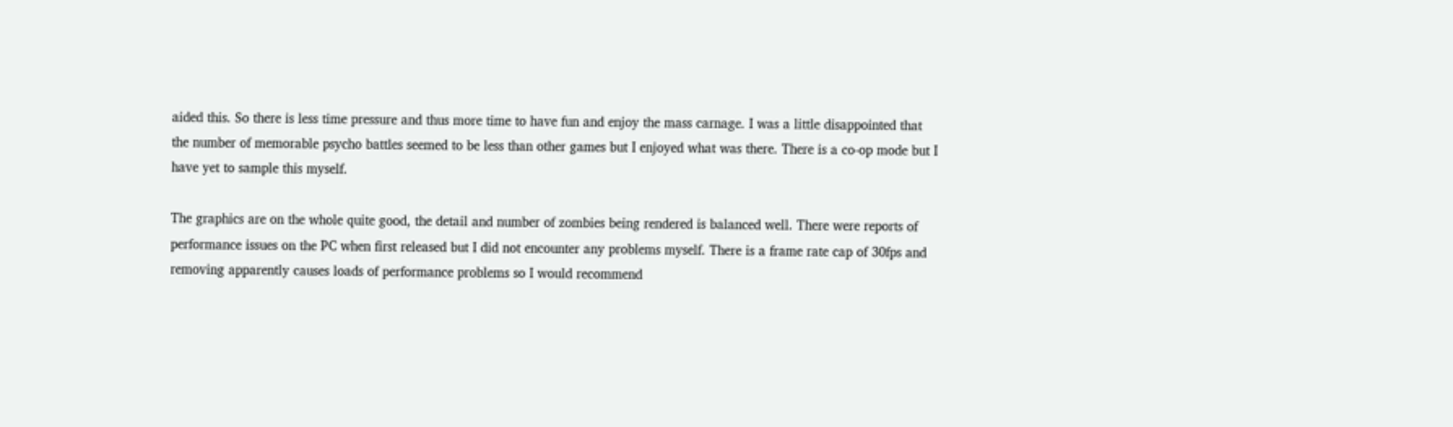aided this. So there is less time pressure and thus more time to have fun and enjoy the mass carnage. I was a little disappointed that the number of memorable psycho battles seemed to be less than other games but I enjoyed what was there. There is a co-op mode but I have yet to sample this myself.

The graphics are on the whole quite good, the detail and number of zombies being rendered is balanced well. There were reports of performance issues on the PC when first released but I did not encounter any problems myself. There is a frame rate cap of 30fps and removing apparently causes loads of performance problems so I would recommend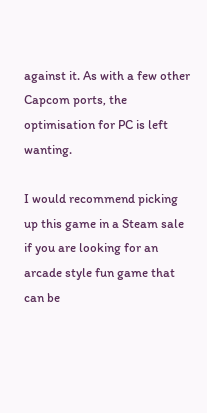against it. As with a few other Capcom ports, the optimisation for PC is left wanting.

I would recommend picking up this game in a Steam sale if you are looking for an arcade style fun game that can be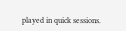played in quick sessions.